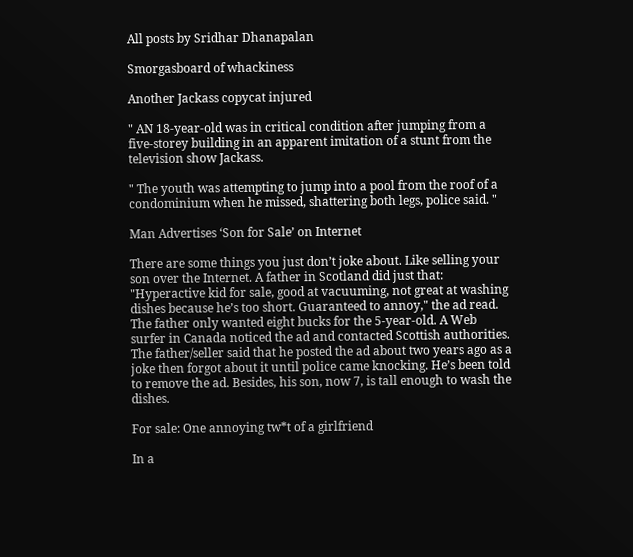All posts by Sridhar Dhanapalan

Smorgasboard of whackiness

Another Jackass copycat injured

" AN 18-year-old was in critical condition after jumping from a five-storey building in an apparent imitation of a stunt from the television show Jackass.

" The youth was attempting to jump into a pool from the roof of a condominium when he missed, shattering both legs, police said. "

Man Advertises ‘Son for Sale’ on Internet

There are some things you just don’t joke about. Like selling your son over the Internet. A father in Scotland did just that: "Hyperactive kid for sale, good at vacuuming, not great at washing dishes because he’s too short. Guaranteed to annoy," the ad read. The father only wanted eight bucks for the 5-year-old. A Web surfer in Canada noticed the ad and contacted Scottish authorities. The father/seller said that he posted the ad about two years ago as a joke then forgot about it until police came knocking. He’s been told to remove the ad. Besides, his son, now 7, is tall enough to wash the dishes.

For sale: One annoying tw*t of a girlfriend

In a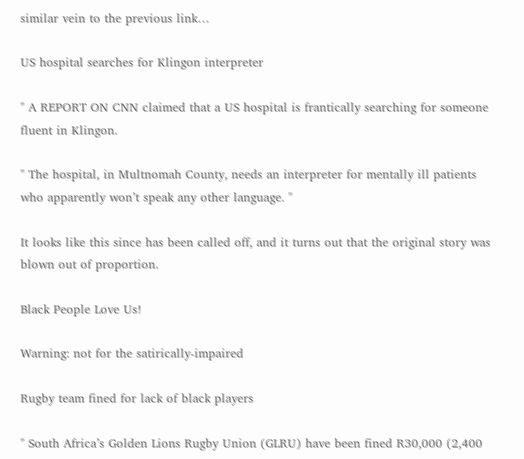similar vein to the previous link…

US hospital searches for Klingon interpreter

" A REPORT ON CNN claimed that a US hospital is frantically searching for someone fluent in Klingon.

" The hospital, in Multnomah County, needs an interpreter for mentally ill patients who apparently won’t speak any other language. "

It looks like this since has been called off, and it turns out that the original story was blown out of proportion.

Black People Love Us!

Warning: not for the satirically-impaired

Rugby team fined for lack of black players

" South Africa’s Golden Lions Rugby Union (GLRU) have been fined R30,000 (2,400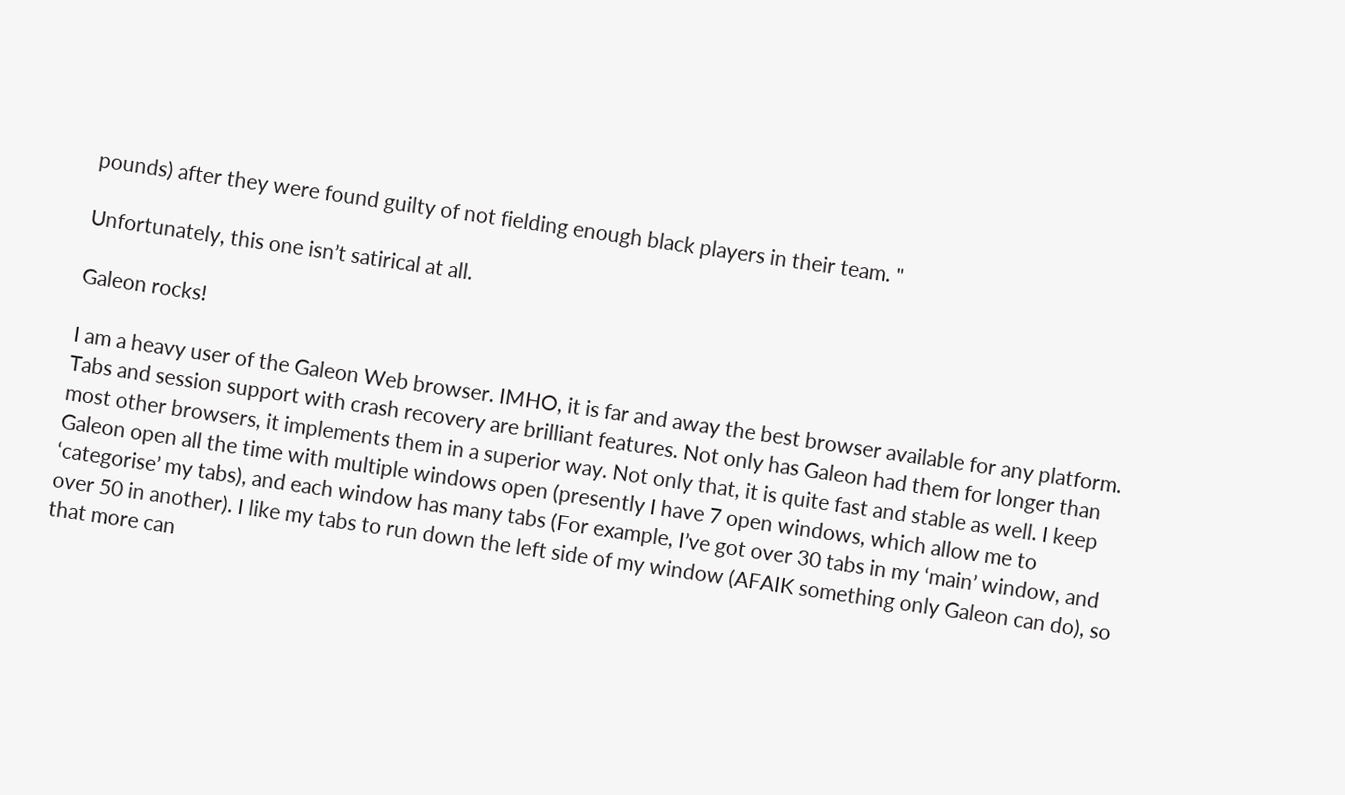pounds) after they were found guilty of not fielding enough black players in their team. "

Unfortunately, this one isn’t satirical at all.

Galeon rocks!

I am a heavy user of the Galeon Web browser. IMHO, it is far and away the best browser available for any platform. Tabs and session support with crash recovery are brilliant features. Not only has Galeon had them for longer than most other browsers, it implements them in a superior way. Not only that, it is quite fast and stable as well. I keep Galeon open all the time with multiple windows open (presently I have 7 open windows, which allow me to ‘categorise’ my tabs), and each window has many tabs (For example, I’ve got over 30 tabs in my ‘main’ window, and over 50 in another). I like my tabs to run down the left side of my window (AFAIK something only Galeon can do), so that more can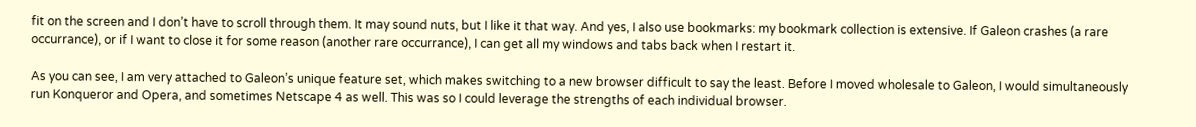fit on the screen and I don’t have to scroll through them. It may sound nuts, but I like it that way. And yes, I also use bookmarks: my bookmark collection is extensive. If Galeon crashes (a rare occurrance), or if I want to close it for some reason (another rare occurrance), I can get all my windows and tabs back when I restart it.

As you can see, I am very attached to Galeon’s unique feature set, which makes switching to a new browser difficult to say the least. Before I moved wholesale to Galeon, I would simultaneously run Konqueror and Opera, and sometimes Netscape 4 as well. This was so I could leverage the strengths of each individual browser.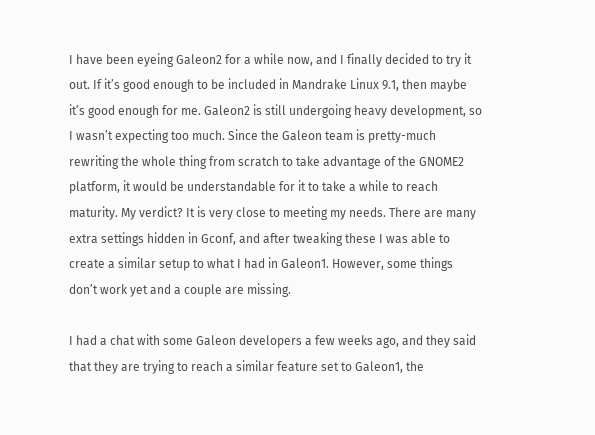I have been eyeing Galeon2 for a while now, and I finally decided to try it out. If it’s good enough to be included in Mandrake Linux 9.1, then maybe it’s good enough for me. Galeon2 is still undergoing heavy development, so I wasn’t expecting too much. Since the Galeon team is pretty-much rewriting the whole thing from scratch to take advantage of the GNOME2 platform, it would be understandable for it to take a while to reach maturity. My verdict? It is very close to meeting my needs. There are many extra settings hidden in Gconf, and after tweaking these I was able to create a similar setup to what I had in Galeon1. However, some things don’t work yet and a couple are missing.

I had a chat with some Galeon developers a few weeks ago, and they said that they are trying to reach a similar feature set to Galeon1, the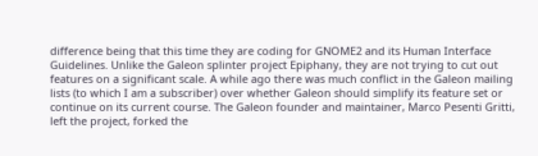difference being that this time they are coding for GNOME2 and its Human Interface Guidelines. Unlike the Galeon splinter project Epiphany, they are not trying to cut out features on a significant scale. A while ago there was much conflict in the Galeon mailing lists (to which I am a subscriber) over whether Galeon should simplify its feature set or continue on its current course. The Galeon founder and maintainer, Marco Pesenti Gritti, left the project, forked the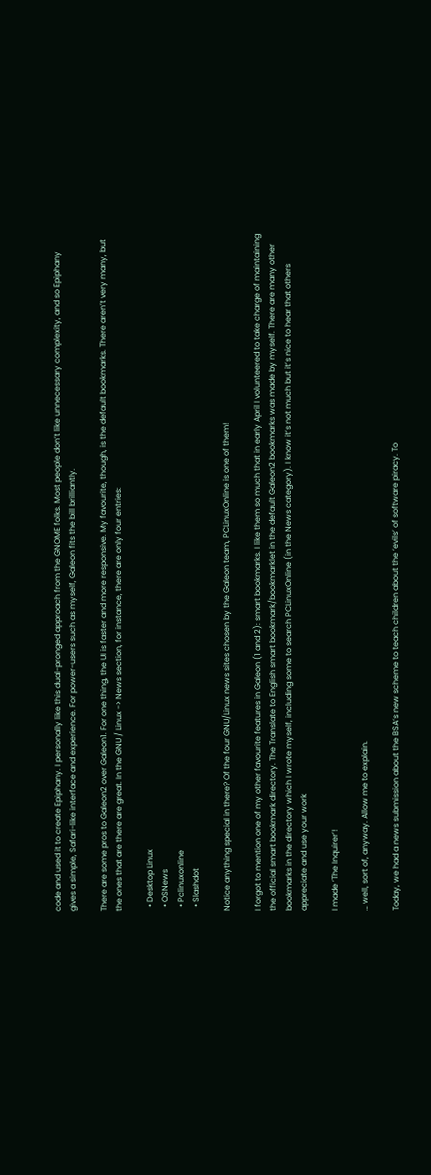code and used it to create Epiphany. I personally like this dual-pronged approach from the GNOME folks. Most people don’t like unnecessary complexity, and so Epiphany gives a simple, Safari-like interface and experience. For power-users such as myself, Galeon fits the bill brilliantly.

There are some pros to Galeon2 over Galeon1. For one thing, the UI is faster and more responsive. My favourite, though, is the default bookmarks. There aren’t very many, but the ones that are there are great. In the GNU / Linux -> News section, for instance, there are only four entries:

  • Desktop Linux
  • OSNews
  • Pclinuxonline
  • Slashdot

Notice anything special in there? Of the four GNU/Linux news sites chosen by the Galeon team, PCLinuxOnline is one of them!

I forgot to mention one of my other favourite features in Galeon (1 and 2): smart bookmarks. I like them so much that in early April I volunteered to take charge of maintaining the official smart bookmark directory. The Translate to English smart bookmark/bookmarklet in the default Galeon2 bookmarks was made by myself. There are many other bookmarks in the directory which I wrote myself, including some to search PCLinuxOnline (in the News category). I know it’s not much but it’s nice to hear that others appreciate and use your work

I made ‘The Inquirer’!

… well, sort of, anyway. Allow me to explain.

Today, we had a news submission about the BSA‘s new scheme to teach children about the ‘evils’ of software piracy. To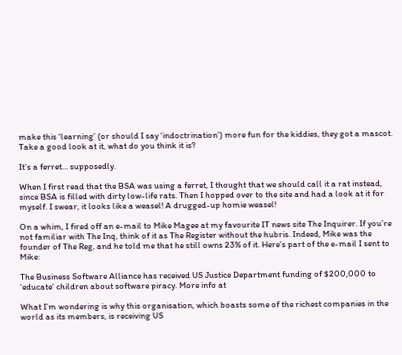make this ‘learning’ (or should I say ‘indoctrination’) more fun for the kiddies, they got a mascot. Take a good look at it, what do you think it is?

It’s a ferret… supposedly.

When I first read that the BSA was using a ferret, I thought that we should call it a rat instead, since BSA is filled with dirty low-life rats. Then I hopped over to the site and had a look at it for myself. I swear, it looks like a weasel! A drugged-up homie weasel!

On a whim, I fired off an e-mail to Mike Magee at my favourite IT news site The Inquirer. If you’re not familiar with The Inq, think of it as The Register without the hubris. Indeed, Mike was the founder of The Reg, and he told me that he still owns 23% of it. Here’s part of the e-mail I sent to Mike:

The Business Software Alliance has received US Justice Department funding of $200,000 to ‘educate’ children about software piracy. More info at

What I’m wondering is why this organisation, which boasts some of the richest companies in the world as its members, is receiving US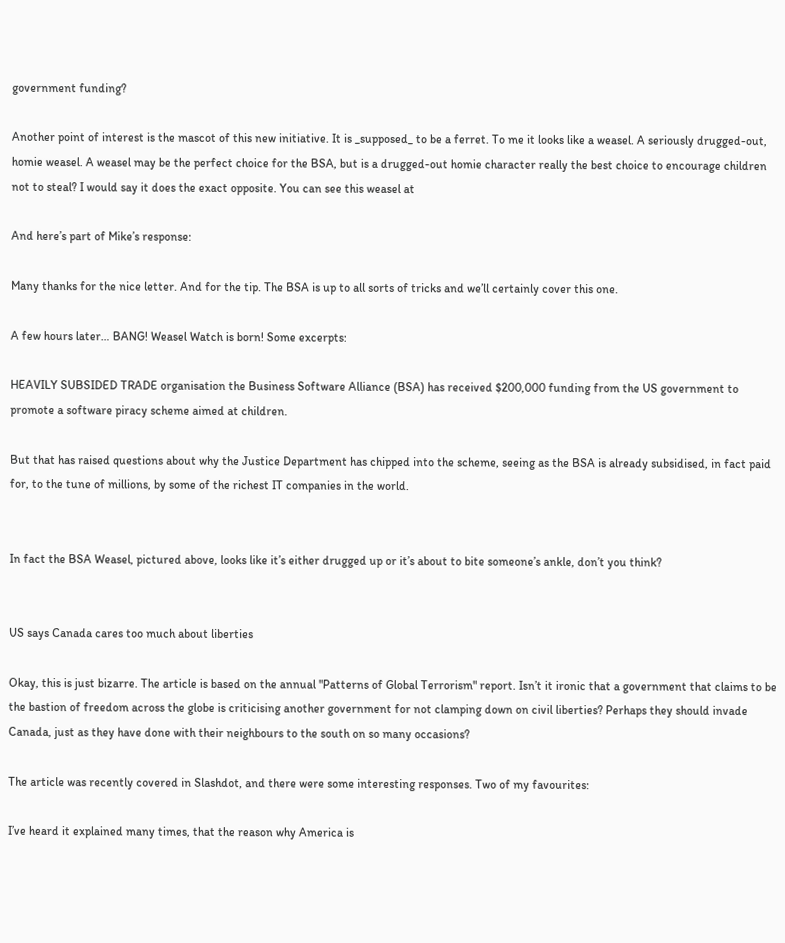government funding?

Another point of interest is the mascot of this new initiative. It is _supposed_ to be a ferret. To me it looks like a weasel. A seriously drugged-out, homie weasel. A weasel may be the perfect choice for the BSA, but is a drugged-out homie character really the best choice to encourage children not to steal? I would say it does the exact opposite. You can see this weasel at

And here’s part of Mike’s response:

Many thanks for the nice letter. And for the tip. The BSA is up to all sorts of tricks and we’ll certainly cover this one.

A few hours later… BANG! Weasel Watch is born! Some excerpts:

HEAVILY SUBSIDED TRADE organisation the Business Software Alliance (BSA) has received $200,000 funding from the US government to promote a software piracy scheme aimed at children.

But that has raised questions about why the Justice Department has chipped into the scheme, seeing as the BSA is already subsidised, in fact paid for, to the tune of millions, by some of the richest IT companies in the world.


In fact the BSA Weasel, pictured above, looks like it’s either drugged up or it’s about to bite someone’s ankle, don’t you think?


US says Canada cares too much about liberties

Okay, this is just bizarre. The article is based on the annual "Patterns of Global Terrorism" report. Isn’t it ironic that a government that claims to be the bastion of freedom across the globe is criticising another government for not clamping down on civil liberties? Perhaps they should invade Canada, just as they have done with their neighbours to the south on so many occasions?

The article was recently covered in Slashdot, and there were some interesting responses. Two of my favourites:

I’ve heard it explained many times, that the reason why America is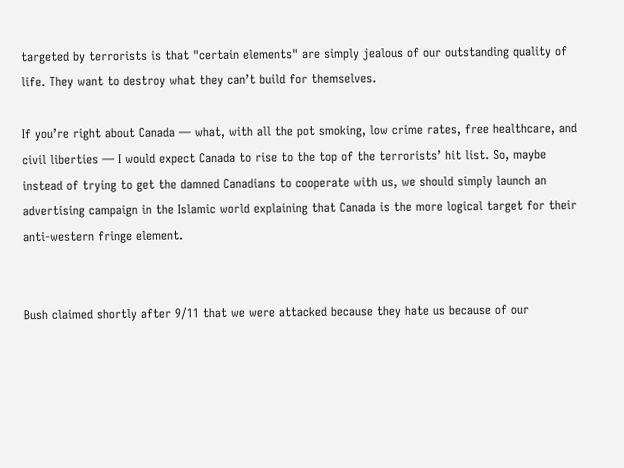targeted by terrorists is that "certain elements" are simply jealous of our outstanding quality of life. They want to destroy what they can’t build for themselves.

If you’re right about Canada — what, with all the pot smoking, low crime rates, free healthcare, and civil liberties — I would expect Canada to rise to the top of the terrorists’ hit list. So, maybe instead of trying to get the damned Canadians to cooperate with us, we should simply launch an advertising campaign in the Islamic world explaining that Canada is the more logical target for their anti-western fringe element.


Bush claimed shortly after 9/11 that we were attacked because they hate us because of our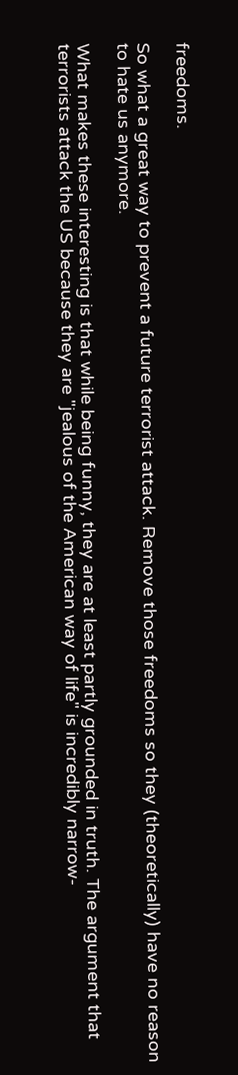freedoms.

So what a great way to prevent a future terrorist attack. Remove those freedoms so they (theoretically) have no reason to hate us anymore.

What makes these interesting is that while being funny, they are at least partly grounded in truth. The argument that terrorists attack the US because they are "jealous of the American way of life" is incredibly narrow-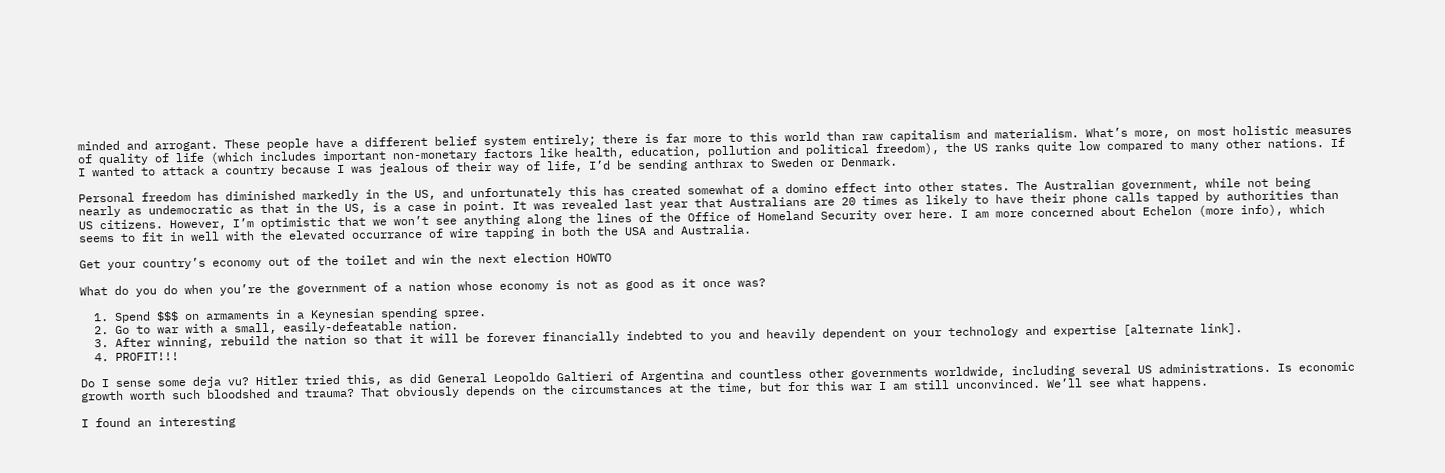minded and arrogant. These people have a different belief system entirely; there is far more to this world than raw capitalism and materialism. What’s more, on most holistic measures of quality of life (which includes important non-monetary factors like health, education, pollution and political freedom), the US ranks quite low compared to many other nations. If I wanted to attack a country because I was jealous of their way of life, I’d be sending anthrax to Sweden or Denmark.

Personal freedom has diminished markedly in the US, and unfortunately this has created somewhat of a domino effect into other states. The Australian government, while not being nearly as undemocratic as that in the US, is a case in point. It was revealed last year that Australians are 20 times as likely to have their phone calls tapped by authorities than US citizens. However, I’m optimistic that we won’t see anything along the lines of the Office of Homeland Security over here. I am more concerned about Echelon (more info), which seems to fit in well with the elevated occurrance of wire tapping in both the USA and Australia.

Get your country’s economy out of the toilet and win the next election HOWTO

What do you do when you’re the government of a nation whose economy is not as good as it once was?

  1. Spend $$$ on armaments in a Keynesian spending spree.
  2. Go to war with a small, easily-defeatable nation.
  3. After winning, rebuild the nation so that it will be forever financially indebted to you and heavily dependent on your technology and expertise [alternate link].
  4. PROFIT!!!

Do I sense some deja vu? Hitler tried this, as did General Leopoldo Galtieri of Argentina and countless other governments worldwide, including several US administrations. Is economic growth worth such bloodshed and trauma? That obviously depends on the circumstances at the time, but for this war I am still unconvinced. We’ll see what happens.

I found an interesting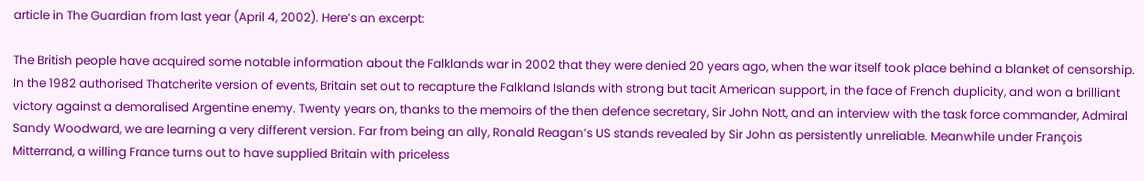article in The Guardian from last year (April 4, 2002). Here’s an excerpt:

The British people have acquired some notable information about the Falklands war in 2002 that they were denied 20 years ago, when the war itself took place behind a blanket of censorship. In the 1982 authorised Thatcherite version of events, Britain set out to recapture the Falkland Islands with strong but tacit American support, in the face of French duplicity, and won a brilliant victory against a demoralised Argentine enemy. Twenty years on, thanks to the memoirs of the then defence secretary, Sir John Nott, and an interview with the task force commander, Admiral Sandy Woodward, we are learning a very different version. Far from being an ally, Ronald Reagan’s US stands revealed by Sir John as persistently unreliable. Meanwhile under François Mitterrand, a willing France turns out to have supplied Britain with priceless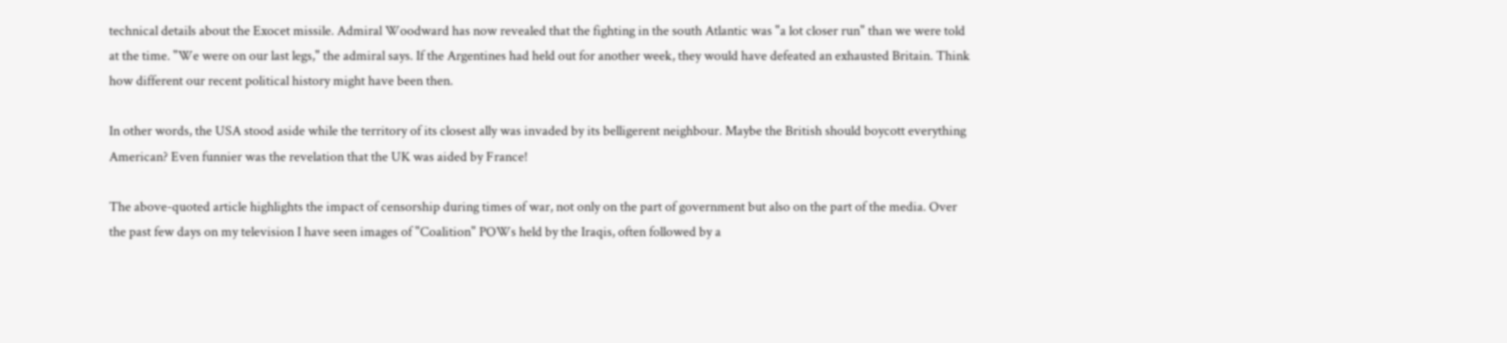technical details about the Exocet missile. Admiral Woodward has now revealed that the fighting in the south Atlantic was "a lot closer run" than we were told at the time. "We were on our last legs," the admiral says. If the Argentines had held out for another week, they would have defeated an exhausted Britain. Think how different our recent political history might have been then.

In other words, the USA stood aside while the territory of its closest ally was invaded by its belligerent neighbour. Maybe the British should boycott everything American? Even funnier was the revelation that the UK was aided by France!

The above-quoted article highlights the impact of censorship during times of war, not only on the part of government but also on the part of the media. Over the past few days on my television I have seen images of "Coalition" POWs held by the Iraqis, often followed by a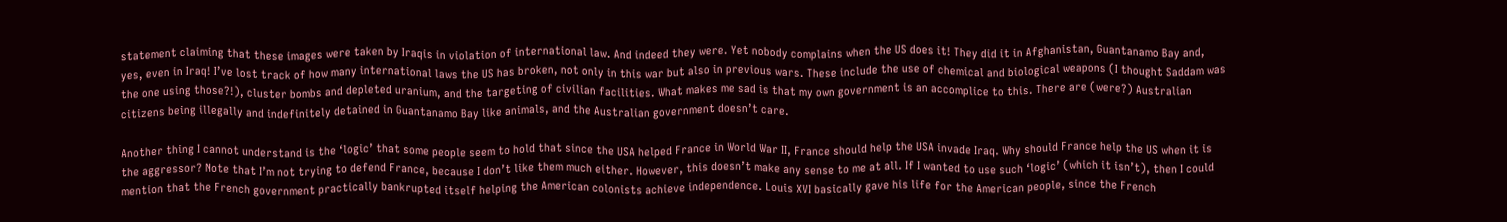statement claiming that these images were taken by Iraqis in violation of international law. And indeed they were. Yet nobody complains when the US does it! They did it in Afghanistan, Guantanamo Bay and, yes, even in Iraq! I’ve lost track of how many international laws the US has broken, not only in this war but also in previous wars. These include the use of chemical and biological weapons (I thought Saddam was the one using those?!), cluster bombs and depleted uranium, and the targeting of civilian facilities. What makes me sad is that my own government is an accomplice to this. There are (were?) Australian citizens being illegally and indefinitely detained in Guantanamo Bay like animals, and the Australian government doesn’t care.

Another thing I cannot understand is the ‘logic’ that some people seem to hold that since the USA helped France in World War II, France should help the USA invade Iraq. Why should France help the US when it is the aggressor? Note that I’m not trying to defend France, because I don’t like them much either. However, this doesn’t make any sense to me at all. If I wanted to use such ‘logic’ (which it isn’t), then I could mention that the French government practically bankrupted itself helping the American colonists achieve independence. Louis XVI basically gave his life for the American people, since the French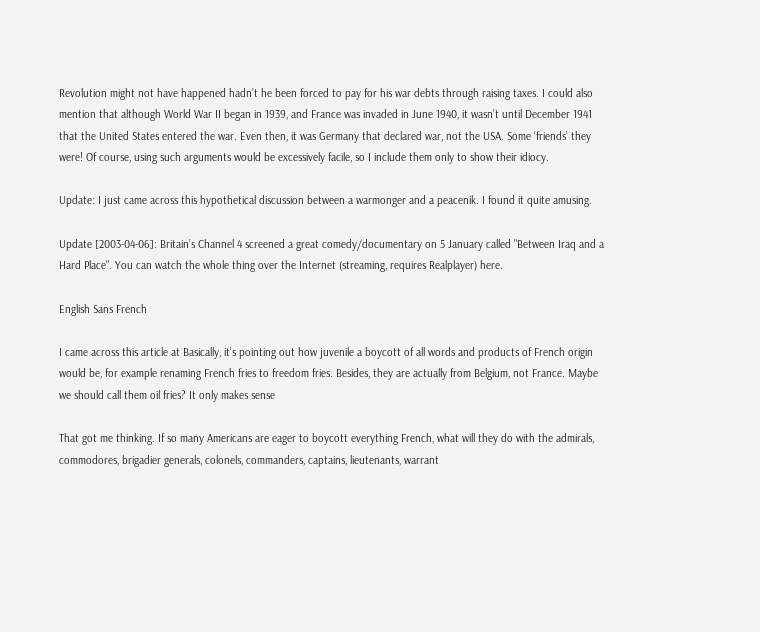Revolution might not have happened hadn’t he been forced to pay for his war debts through raising taxes. I could also mention that although World War II began in 1939, and France was invaded in June 1940, it wasn’t until December 1941 that the United States entered the war. Even then, it was Germany that declared war, not the USA. Some ‘friends’ they were! Of course, using such arguments would be excessively facile, so I include them only to show their idiocy.

Update: I just came across this hypothetical discussion between a warmonger and a peacenik. I found it quite amusing.

Update [2003-04-06]: Britain’s Channel 4 screened a great comedy/documentary on 5 January called "Between Iraq and a Hard Place". You can watch the whole thing over the Internet (streaming, requires Realplayer) here.

English Sans French

I came across this article at Basically, it’s pointing out how juvenile a boycott of all words and products of French origin would be, for example renaming French fries to freedom fries. Besides, they are actually from Belgium, not France. Maybe we should call them oil fries? It only makes sense

That got me thinking. If so many Americans are eager to boycott everything French, what will they do with the admirals, commodores, brigadier generals, colonels, commanders, captains, lieutenants, warrant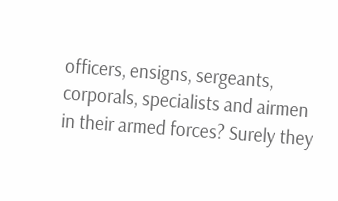officers, ensigns, sergeants, corporals, specialists and airmen in their armed forces? Surely they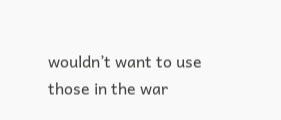wouldn’t want to use those in the war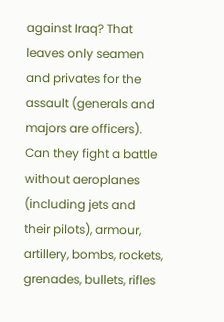against Iraq? That leaves only seamen and privates for the assault (generals and majors are officers). Can they fight a battle without aeroplanes (including jets and their pilots), armour, artillery, bombs, rockets, grenades, bullets, rifles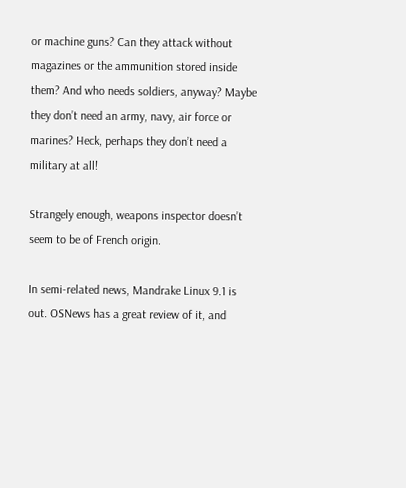or machine guns? Can they attack without magazines or the ammunition stored inside them? And who needs soldiers, anyway? Maybe they don’t need an army, navy, air force or marines? Heck, perhaps they don’t need a military at all!

Strangely enough, weapons inspector doesn’t seem to be of French origin.

In semi-related news, Mandrake Linux 9.1 is out. OSNews has a great review of it, and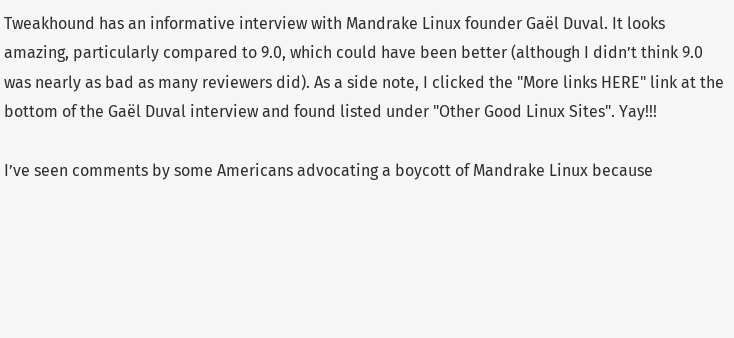Tweakhound has an informative interview with Mandrake Linux founder Gaël Duval. It looks amazing, particularly compared to 9.0, which could have been better (although I didn’t think 9.0 was nearly as bad as many reviewers did). As a side note, I clicked the "More links HERE" link at the bottom of the Gaël Duval interview and found listed under "Other Good Linux Sites". Yay!!!

I’ve seen comments by some Americans advocating a boycott of Mandrake Linux because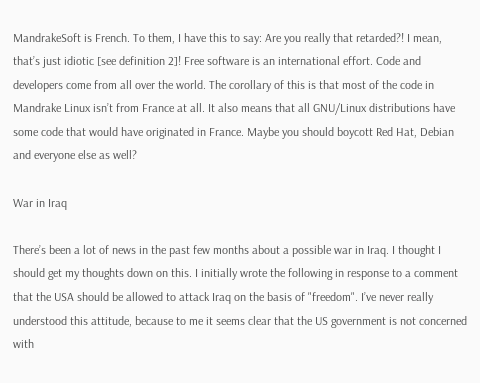MandrakeSoft is French. To them, I have this to say: Are you really that retarded?! I mean, that’s just idiotic [see definition 2]! Free software is an international effort. Code and developers come from all over the world. The corollary of this is that most of the code in Mandrake Linux isn’t from France at all. It also means that all GNU/Linux distributions have some code that would have originated in France. Maybe you should boycott Red Hat, Debian and everyone else as well?

War in Iraq

There’s been a lot of news in the past few months about a possible war in Iraq. I thought I should get my thoughts down on this. I initially wrote the following in response to a comment that the USA should be allowed to attack Iraq on the basis of "freedom". I’ve never really understood this attitude, because to me it seems clear that the US government is not concerned with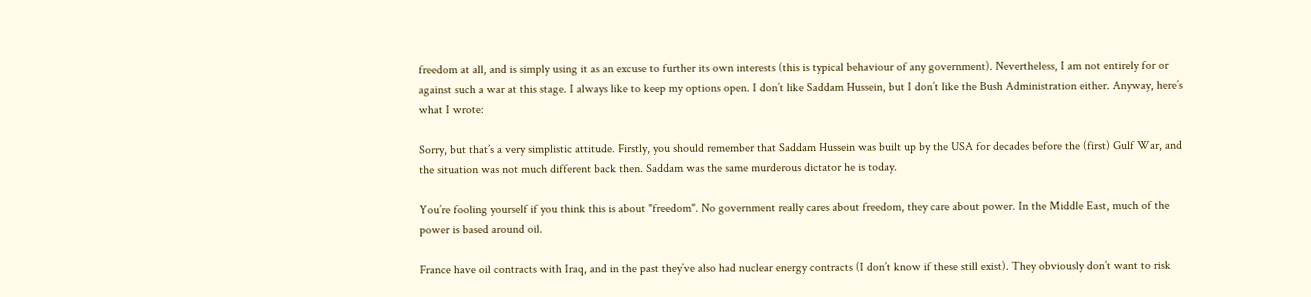freedom at all, and is simply using it as an excuse to further its own interests (this is typical behaviour of any government). Nevertheless, I am not entirely for or against such a war at this stage. I always like to keep my options open. I don’t like Saddam Hussein, but I don’t like the Bush Administration either. Anyway, here’s what I wrote:

Sorry, but that’s a very simplistic attitude. Firstly, you should remember that Saddam Hussein was built up by the USA for decades before the (first) Gulf War, and the situation was not much different back then. Saddam was the same murderous dictator he is today.

You’re fooling yourself if you think this is about "freedom". No government really cares about freedom, they care about power. In the Middle East, much of the power is based around oil.

France have oil contracts with Iraq, and in the past they’ve also had nuclear energy contracts (I don’t know if these still exist). They obviously don’t want to risk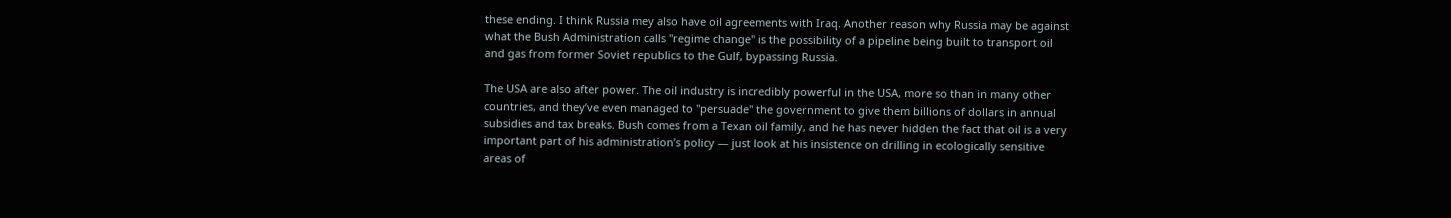these ending. I think Russia mey also have oil agreements with Iraq. Another reason why Russia may be against what the Bush Administration calls "regime change" is the possibility of a pipeline being built to transport oil and gas from former Soviet republics to the Gulf, bypassing Russia.

The USA are also after power. The oil industry is incredibly powerful in the USA, more so than in many other countries, and they’ve even managed to "persuade" the government to give them billions of dollars in annual subsidies and tax breaks. Bush comes from a Texan oil family, and he has never hidden the fact that oil is a very important part of his administration’s policy — just look at his insistence on drilling in ecologically sensitive areas of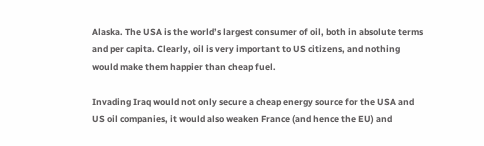Alaska. The USA is the world’s largest consumer of oil, both in absolute terms and per capita. Clearly, oil is very important to US citizens, and nothing would make them happier than cheap fuel.

Invading Iraq would not only secure a cheap energy source for the USA and US oil companies, it would also weaken France (and hence the EU) and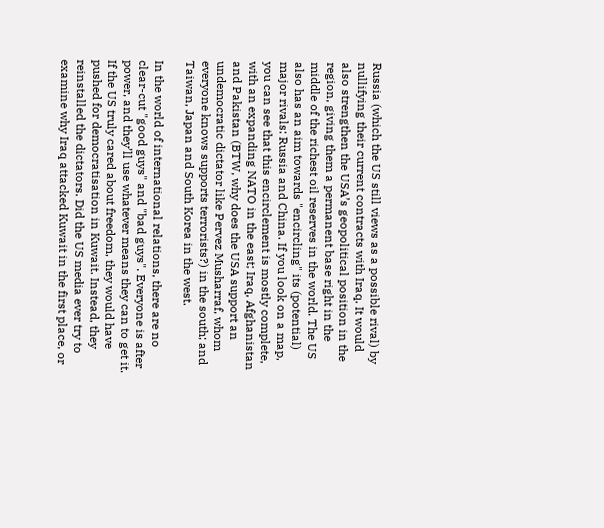Russia (which the US still views as a possible rival) by nullifying their current contracts with Iraq. It would also strengthen the USA’s geopolitical position in the region, giving them a permanent base right in the middle of the richest oil reserves in the world. The US also has an aim towards "encircling" its (potential) major rivals: Russia and China. If you look on a map, you can see that this encirclement is mostly complete, with an expanding NATO in the east; Iraq, Afghanistan and Pakistan (BTW, why does the USA support an undemocratic dictator like Pervez Musharraf, whom everyone knows supports terrorists?) in the south; and Taiwan, Japan and South Korea in the west.

In the world of international relations, there are no clear-cut "good guys" and "bad guys". Everyone is after power, and they’ll use whatever means they can to get it. If the US truly cared about freedom, they would have pushed for democratisation in Kuwait. Instead, they reinstalled the dictators. Did the US media ever try to examine why Iraq attacked Kuwait in the first place, or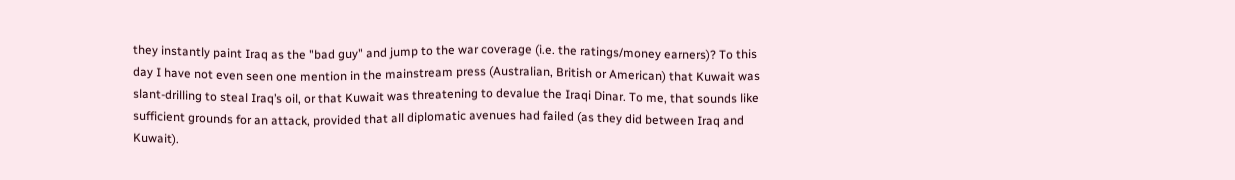they instantly paint Iraq as the "bad guy" and jump to the war coverage (i.e. the ratings/money earners)? To this day I have not even seen one mention in the mainstream press (Australian, British or American) that Kuwait was slant-drilling to steal Iraq’s oil, or that Kuwait was threatening to devalue the Iraqi Dinar. To me, that sounds like sufficient grounds for an attack, provided that all diplomatic avenues had failed (as they did between Iraq and Kuwait).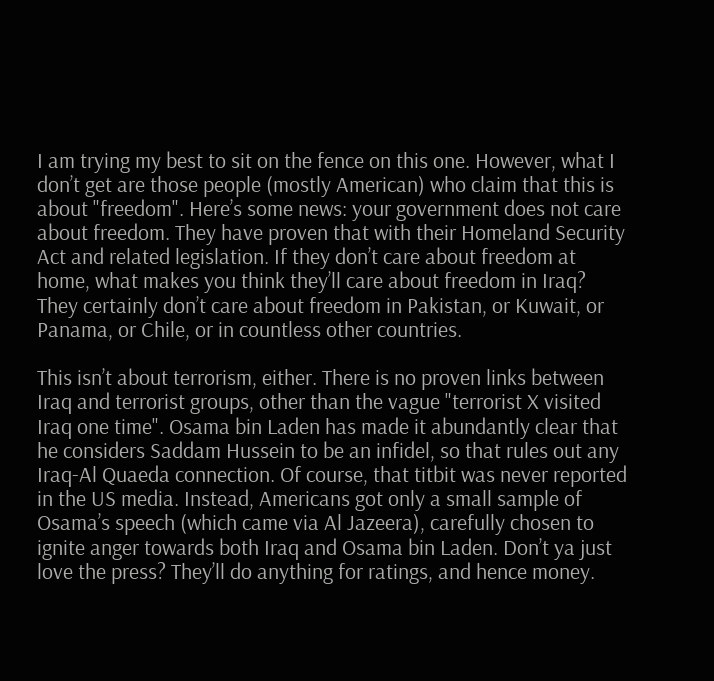I am trying my best to sit on the fence on this one. However, what I don’t get are those people (mostly American) who claim that this is about "freedom". Here’s some news: your government does not care about freedom. They have proven that with their Homeland Security Act and related legislation. If they don’t care about freedom at home, what makes you think they’ll care about freedom in Iraq? They certainly don’t care about freedom in Pakistan, or Kuwait, or Panama, or Chile, or in countless other countries.

This isn’t about terrorism, either. There is no proven links between Iraq and terrorist groups, other than the vague "terrorist X visited Iraq one time". Osama bin Laden has made it abundantly clear that he considers Saddam Hussein to be an infidel, so that rules out any Iraq-Al Quaeda connection. Of course, that titbit was never reported in the US media. Instead, Americans got only a small sample of Osama’s speech (which came via Al Jazeera), carefully chosen to ignite anger towards both Iraq and Osama bin Laden. Don’t ya just love the press? They’ll do anything for ratings, and hence money.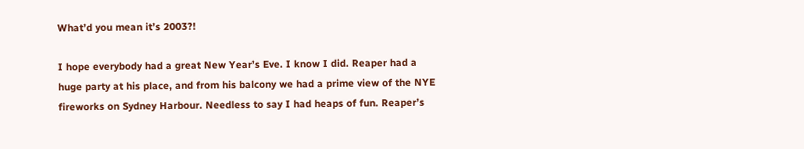What’d you mean it’s 2003?!

I hope everybody had a great New Year’s Eve. I know I did. Reaper had a huge party at his place, and from his balcony we had a prime view of the NYE fireworks on Sydney Harbour. Needless to say I had heaps of fun. Reaper’s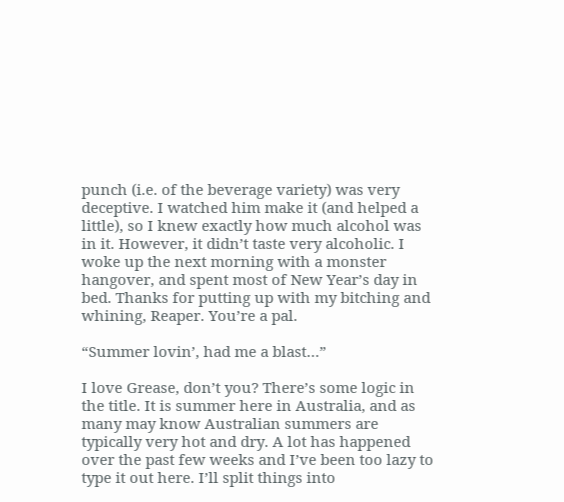punch (i.e. of the beverage variety) was very deceptive. I watched him make it (and helped a little), so I knew exactly how much alcohol was in it. However, it didn’t taste very alcoholic. I woke up the next morning with a monster hangover, and spent most of New Year’s day in bed. Thanks for putting up with my bitching and whining, Reaper. You’re a pal.

“Summer lovin’, had me a blast…”

I love Grease, don’t you? There’s some logic in the title. It is summer here in Australia, and as many may know Australian summers are typically very hot and dry. A lot has happened over the past few weeks and I’ve been too lazy to type it out here. I’ll split things into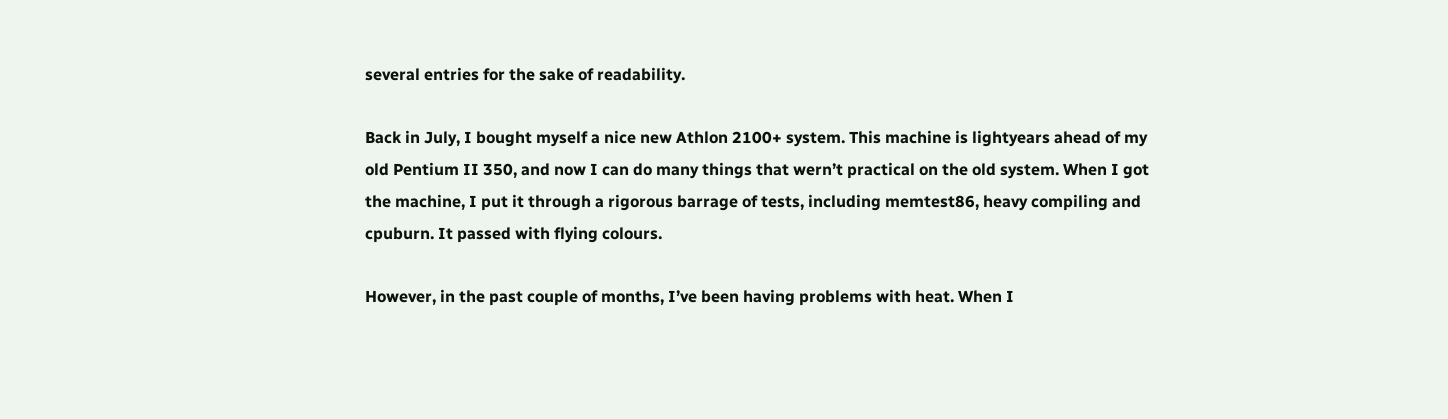several entries for the sake of readability.

Back in July, I bought myself a nice new Athlon 2100+ system. This machine is lightyears ahead of my old Pentium II 350, and now I can do many things that wern’t practical on the old system. When I got the machine, I put it through a rigorous barrage of tests, including memtest86, heavy compiling and cpuburn. It passed with flying colours.

However, in the past couple of months, I’ve been having problems with heat. When I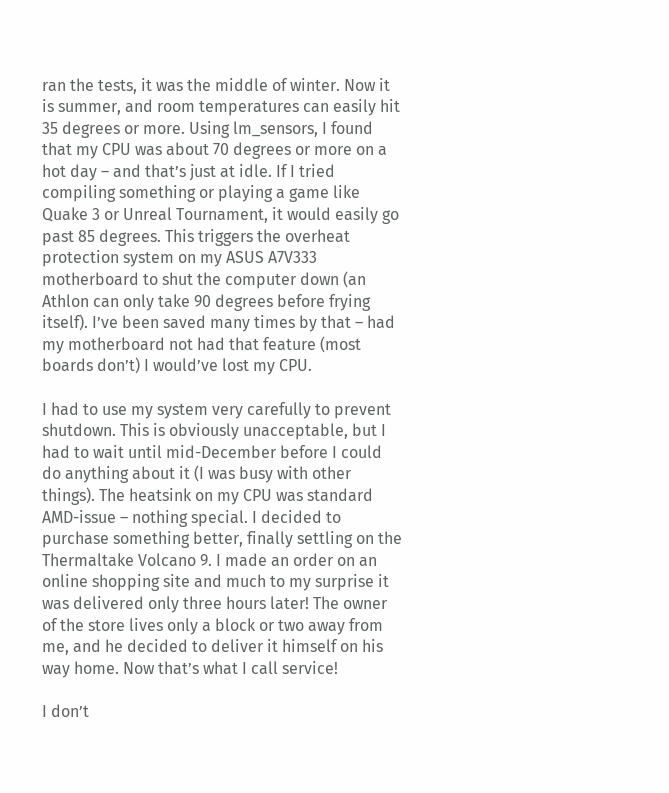ran the tests, it was the middle of winter. Now it is summer, and room temperatures can easily hit 35 degrees or more. Using lm_sensors, I found that my CPU was about 70 degrees or more on a hot day – and that’s just at idle. If I tried compiling something or playing a game like Quake 3 or Unreal Tournament, it would easily go past 85 degrees. This triggers the overheat protection system on my ASUS A7V333 motherboard to shut the computer down (an Athlon can only take 90 degrees before frying itself). I’ve been saved many times by that – had my motherboard not had that feature (most boards don’t) I would’ve lost my CPU.

I had to use my system very carefully to prevent shutdown. This is obviously unacceptable, but I had to wait until mid-December before I could do anything about it (I was busy with other things). The heatsink on my CPU was standard AMD-issue – nothing special. I decided to purchase something better, finally settling on the Thermaltake Volcano 9. I made an order on an online shopping site and much to my surprise it was delivered only three hours later! The owner of the store lives only a block or two away from me, and he decided to deliver it himself on his way home. Now that’s what I call service!

I don’t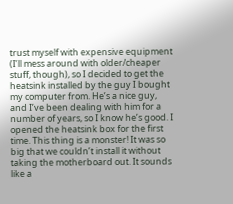trust myself with expensive equipment (I’ll mess around with older/cheaper stuff, though), so I decided to get the heatsink installed by the guy I bought my computer from. He’s a nice guy, and I’ve been dealing with him for a number of years, so I know he’s good. I opened the heatsink box for the first time. This thing is a monster! It was so big that we couldn’t install it without taking the motherboard out. It sounds like a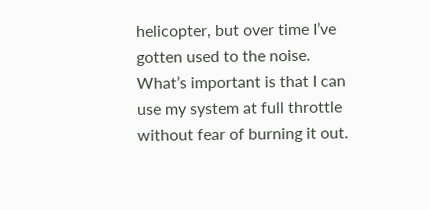helicopter, but over time I’ve gotten used to the noise. What’s important is that I can use my system at full throttle without fear of burning it out.